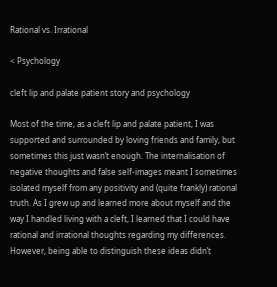Rational vs. Irrational

< Psychology

cleft lip and palate patient story and psychology

Most of the time, as a cleft lip and palate patient, I was supported and surrounded by loving friends and family, but sometimes this just wasn’t enough. The internalisation of negative thoughts and false self-images meant I sometimes isolated myself from any positivity and (quite frankly) rational truth. As I grew up and learned more about myself and the way I handled living with a cleft, I learned that I could have rational and irrational thoughts regarding my differences. However, being able to distinguish these ideas didn’t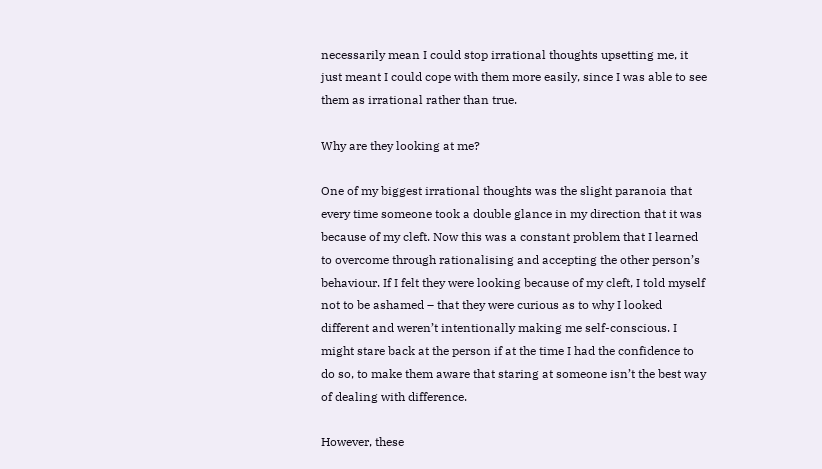necessarily mean I could stop irrational thoughts upsetting me, it just meant I could cope with them more easily, since I was able to see them as irrational rather than true.

Why are they looking at me?

One of my biggest irrational thoughts was the slight paranoia that every time someone took a double glance in my direction that it was because of my cleft. Now this was a constant problem that I learned to overcome through rationalising and accepting the other person’s behaviour. If I felt they were looking because of my cleft, I told myself not to be ashamed – that they were curious as to why I looked different and weren’t intentionally making me self-conscious. I might stare back at the person if at the time I had the confidence to do so, to make them aware that staring at someone isn’t the best way of dealing with difference.

However, these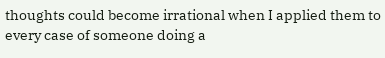thoughts could become irrational when I applied them to every case of someone doing a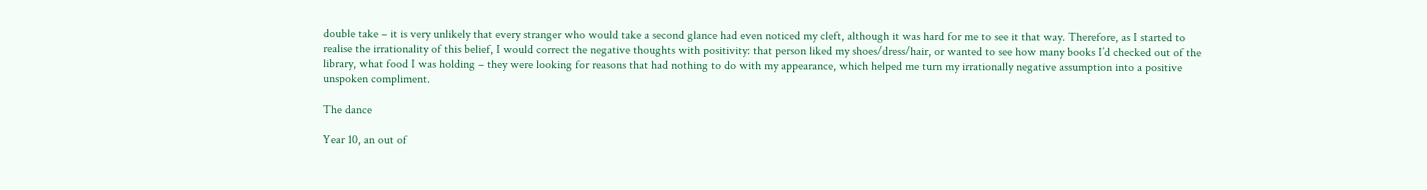double take – it is very unlikely that every stranger who would take a second glance had even noticed my cleft, although it was hard for me to see it that way. Therefore, as I started to realise the irrationality of this belief, I would correct the negative thoughts with positivity: that person liked my shoes/dress/hair, or wanted to see how many books I’d checked out of the library, what food I was holding – they were looking for reasons that had nothing to do with my appearance, which helped me turn my irrationally negative assumption into a positive unspoken compliment.

The dance

Year 10, an out of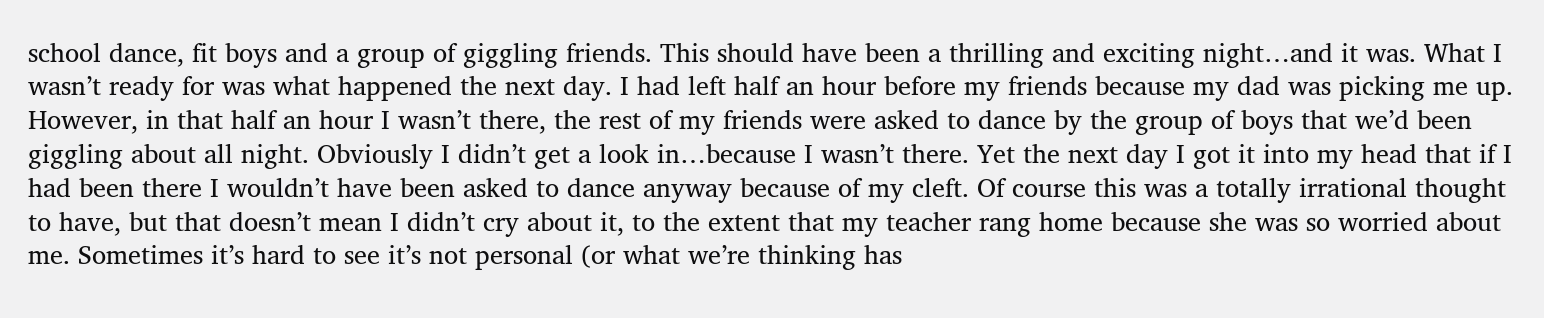school dance, fit boys and a group of giggling friends. This should have been a thrilling and exciting night…and it was. What I wasn’t ready for was what happened the next day. I had left half an hour before my friends because my dad was picking me up. However, in that half an hour I wasn’t there, the rest of my friends were asked to dance by the group of boys that we’d been giggling about all night. Obviously I didn’t get a look in…because I wasn’t there. Yet the next day I got it into my head that if I had been there I wouldn’t have been asked to dance anyway because of my cleft. Of course this was a totally irrational thought to have, but that doesn’t mean I didn’t cry about it, to the extent that my teacher rang home because she was so worried about me. Sometimes it’s hard to see it’s not personal (or what we’re thinking has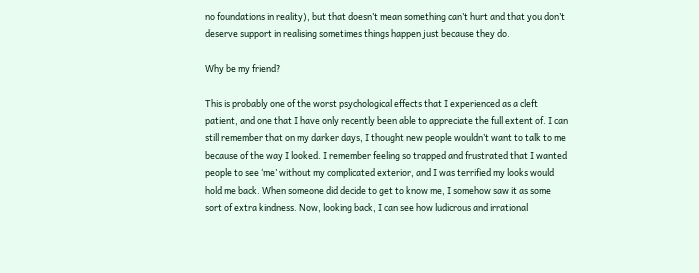no foundations in reality), but that doesn’t mean something can’t hurt and that you don’t deserve support in realising sometimes things happen just because they do.

Why be my friend?

This is probably one of the worst psychological effects that I experienced as a cleft patient, and one that I have only recently been able to appreciate the full extent of. I can still remember that on my darker days, I thought new people wouldn’t want to talk to me because of the way I looked. I remember feeling so trapped and frustrated that I wanted people to see ‘me’ without my complicated exterior, and I was terrified my looks would hold me back. When someone did decide to get to know me, I somehow saw it as some sort of extra kindness. Now, looking back, I can see how ludicrous and irrational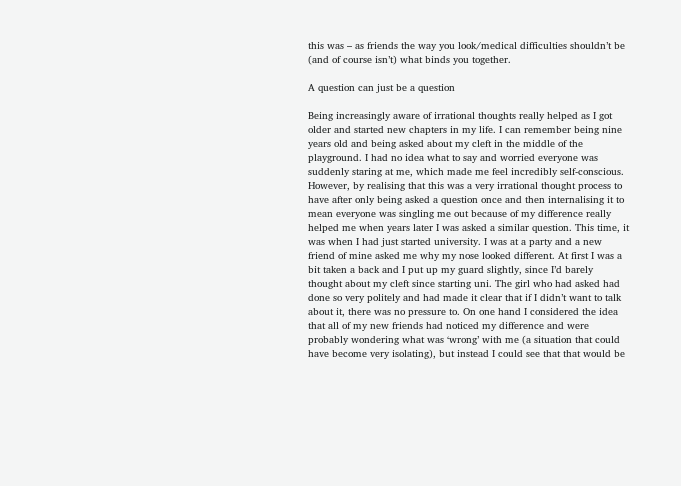this was – as friends the way you look/medical difficulties shouldn’t be (and of course isn’t) what binds you together.

A question can just be a question

Being increasingly aware of irrational thoughts really helped as I got older and started new chapters in my life. I can remember being nine years old and being asked about my cleft in the middle of the playground. I had no idea what to say and worried everyone was suddenly staring at me, which made me feel incredibly self-conscious. However, by realising that this was a very irrational thought process to have after only being asked a question once and then internalising it to mean everyone was singling me out because of my difference really helped me when years later I was asked a similar question. This time, it was when I had just started university. I was at a party and a new friend of mine asked me why my nose looked different. At first I was a bit taken a back and I put up my guard slightly, since I’d barely thought about my cleft since starting uni. The girl who had asked had done so very politely and had made it clear that if I didn’t want to talk about it, there was no pressure to. On one hand I considered the idea that all of my new friends had noticed my difference and were probably wondering what was ‘wrong’ with me (a situation that could have become very isolating), but instead I could see that that would be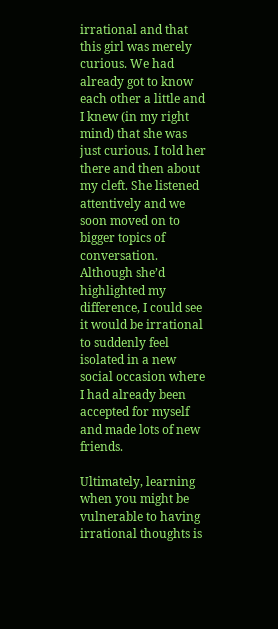irrational and that this girl was merely curious. We had already got to know each other a little and I knew (in my right mind) that she was just curious. I told her there and then about my cleft. She listened attentively and we soon moved on to bigger topics of conversation. Although she’d highlighted my difference, I could see it would be irrational to suddenly feel isolated in a new social occasion where I had already been accepted for myself and made lots of new friends.

Ultimately, learning when you might be vulnerable to having irrational thoughts is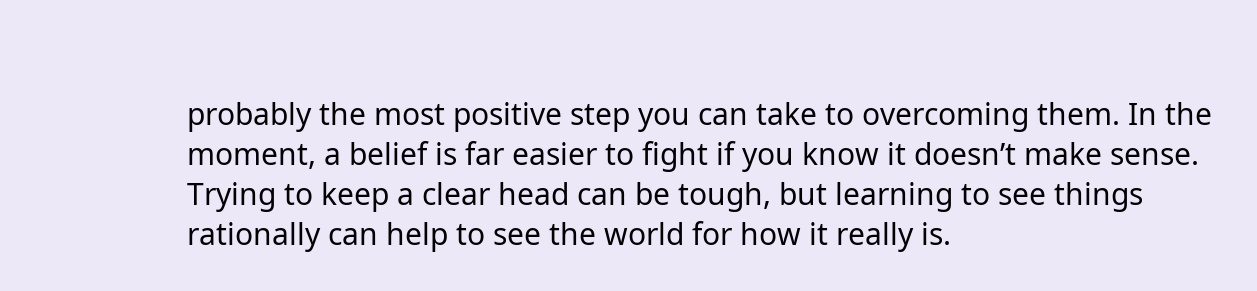probably the most positive step you can take to overcoming them. In the moment, a belief is far easier to fight if you know it doesn’t make sense. Trying to keep a clear head can be tough, but learning to see things rationally can help to see the world for how it really is.